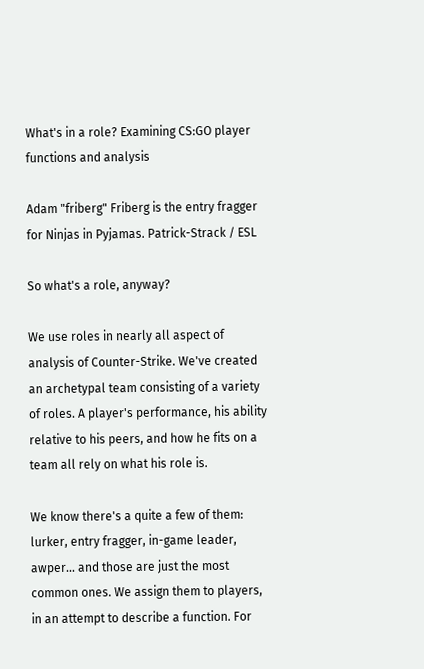What's in a role? Examining CS:GO player functions and analysis

Adam "friberg" Friberg is the entry fragger for Ninjas in Pyjamas. Patrick-Strack / ESL

So what's a role, anyway?

We use roles in nearly all aspect of analysis of Counter-Strike. We've created an archetypal team consisting of a variety of roles. A player's performance, his ability relative to his peers, and how he fits on a team all rely on what his role is.

We know there's a quite a few of them: lurker, entry fragger, in-game leader, awper... and those are just the most common ones. We assign them to players, in an attempt to describe a function. For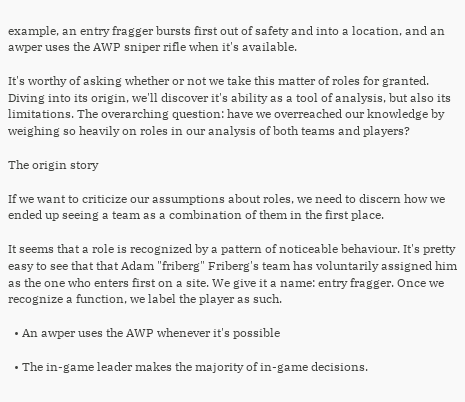example, an entry fragger bursts first out of safety and into a location, and an awper uses the AWP sniper rifle when it's available.

It's worthy of asking whether or not we take this matter of roles for granted. Diving into its origin, we'll discover it's ability as a tool of analysis, but also its limitations. The overarching question: have we overreached our knowledge by weighing so heavily on roles in our analysis of both teams and players?

The origin story

If we want to criticize our assumptions about roles, we need to discern how we ended up seeing a team as a combination of them in the first place.

It seems that a role is recognized by a pattern of noticeable behaviour. It's pretty easy to see that that Adam "friberg" Friberg's team has voluntarily assigned him as the one who enters first on a site. We give it a name: entry fragger. Once we recognize a function, we label the player as such.

  • An awper uses the AWP whenever it's possible

  • The in-game leader makes the majority of in-game decisions.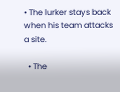• The lurker stays back when his team attacks a site.

  • The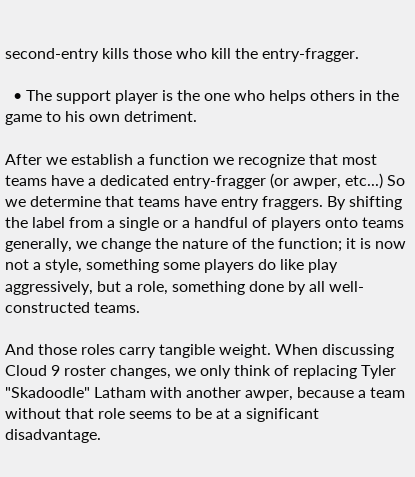second-entry kills those who kill the entry-fragger.

  • The support player is the one who helps others in the game to his own detriment.

After we establish a function we recognize that most teams have a dedicated entry-fragger (or awper, etc...) So we determine that teams have entry fraggers. By shifting the label from a single or a handful of players onto teams generally, we change the nature of the function; it is now not a style, something some players do like play aggressively, but a role, something done by all well-constructed teams.

And those roles carry tangible weight. When discussing Cloud 9 roster changes, we only think of replacing Tyler "Skadoodle" Latham with another awper, because a team without that role seems to be at a significant disadvantage.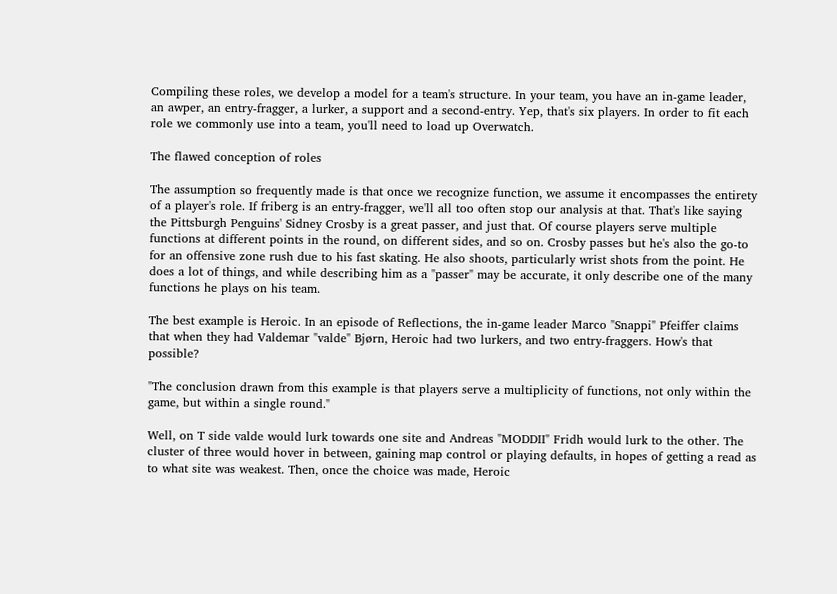Compiling these roles, we develop a model for a team's structure. In your team, you have an in-game leader, an awper, an entry-fragger, a lurker, a support and a second-entry. Yep, that's six players. In order to fit each role we commonly use into a team, you'll need to load up Overwatch.

The flawed conception of roles

The assumption so frequently made is that once we recognize function, we assume it encompasses the entirety of a player's role. If friberg is an entry-fragger, we'll all too often stop our analysis at that. That's like saying the Pittsburgh Penguins' Sidney Crosby is a great passer, and just that. Of course players serve multiple functions at different points in the round, on different sides, and so on. Crosby passes but he's also the go-to for an offensive zone rush due to his fast skating. He also shoots, particularly wrist shots from the point. He does a lot of things, and while describing him as a "passer" may be accurate, it only describe one of the many functions he plays on his team.

The best example is Heroic. In an episode of Reflections, the in-game leader Marco "Snappi" Pfeiffer claims that when they had Valdemar "valde" Bjørn, Heroic had two lurkers, and two entry-fraggers. How's that possible?

"The conclusion drawn from this example is that players serve a multiplicity of functions, not only within the game, but within a single round."

Well, on T side valde would lurk towards one site and Andreas "MODDII" Fridh would lurk to the other. The cluster of three would hover in between, gaining map control or playing defaults, in hopes of getting a read as to what site was weakest. Then, once the choice was made, Heroic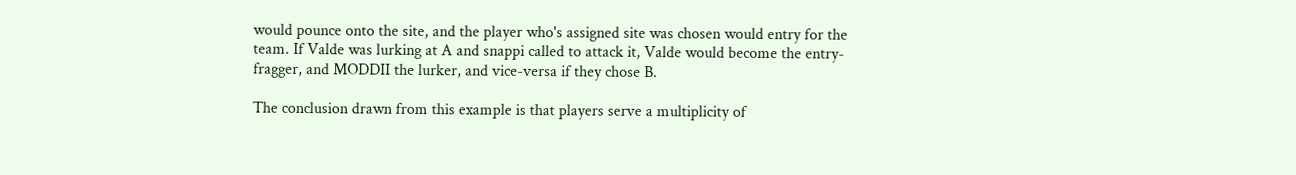would pounce onto the site, and the player who's assigned site was chosen would entry for the team. If Valde was lurking at A and snappi called to attack it, Valde would become the entry-fragger, and MODDII the lurker, and vice-versa if they chose B.

The conclusion drawn from this example is that players serve a multiplicity of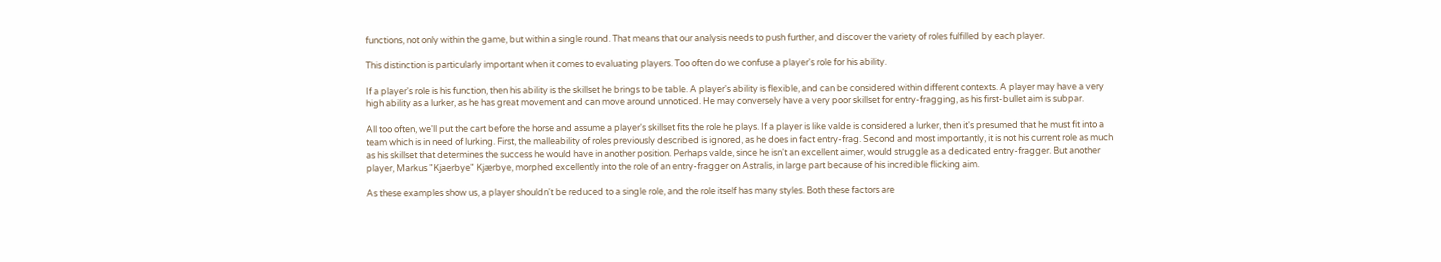functions, not only within the game, but within a single round. That means that our analysis needs to push further, and discover the variety of roles fulfilled by each player.

This distinction is particularly important when it comes to evaluating players. Too often do we confuse a player's role for his ability.

If a player's role is his function, then his ability is the skillset he brings to be table. A player's ability is flexible, and can be considered within different contexts. A player may have a very high ability as a lurker, as he has great movement and can move around unnoticed. He may conversely have a very poor skillset for entry-fragging, as his first-bullet aim is subpar.

All too often, we'll put the cart before the horse and assume a player's skillset fits the role he plays. If a player is like valde is considered a lurker, then it's presumed that he must fit into a team which is in need of lurking. First, the malleability of roles previously described is ignored, as he does in fact entry-frag. Second and most importantly, it is not his current role as much as his skillset that determines the success he would have in another position. Perhaps valde, since he isn't an excellent aimer, would struggle as a dedicated entry-fragger. But another player, Markus "Kjaerbye" Kjærbye, morphed excellently into the role of an entry-fragger on Astralis, in large part because of his incredible flicking aim.

As these examples show us, a player shouldn't be reduced to a single role, and the role itself has many styles. Both these factors are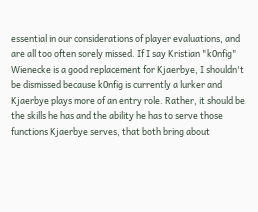essential in our considerations of player evaluations, and are all too often sorely missed. If I say Kristian "k0nfig" Wienecke is a good replacement for Kjaerbye, I shouldn't be dismissed because k0nfig is currently a lurker and Kjaerbye plays more of an entry role. Rather, it should be the skills he has and the ability he has to serve those functions Kjaerbye serves, that both bring about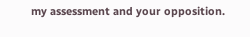my assessment and your opposition.